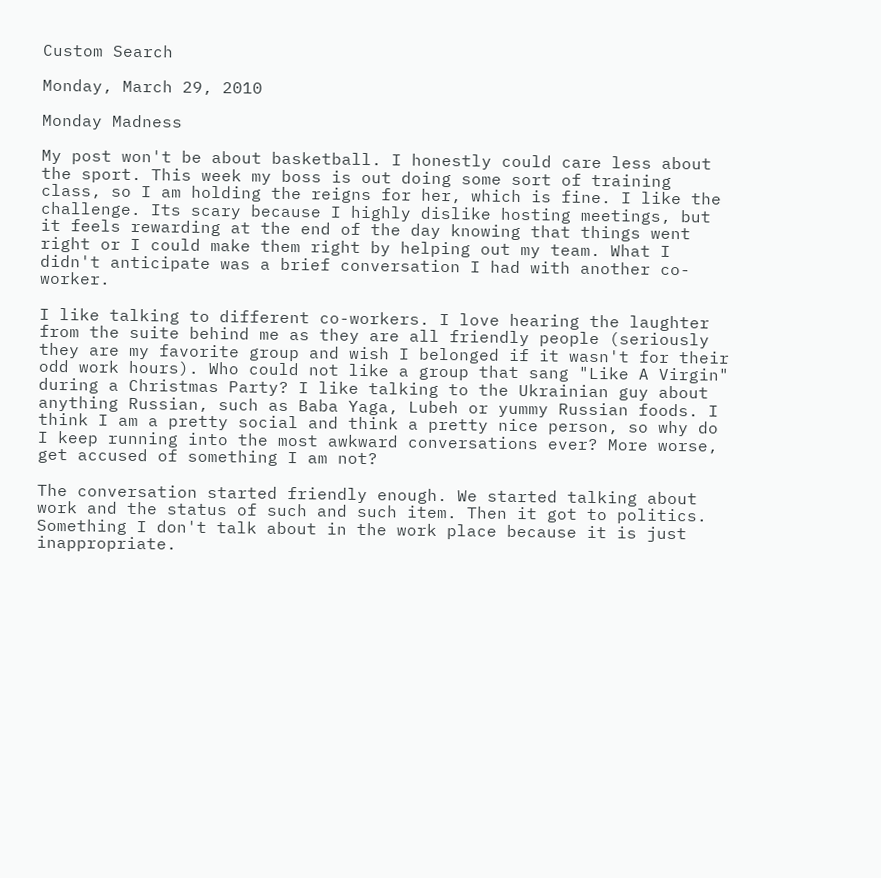Custom Search

Monday, March 29, 2010

Monday Madness

My post won't be about basketball. I honestly could care less about the sport. This week my boss is out doing some sort of training class, so I am holding the reigns for her, which is fine. I like the challenge. Its scary because I highly dislike hosting meetings, but it feels rewarding at the end of the day knowing that things went right or I could make them right by helping out my team. What I didn't anticipate was a brief conversation I had with another co-worker.

I like talking to different co-workers. I love hearing the laughter from the suite behind me as they are all friendly people (seriously they are my favorite group and wish I belonged if it wasn't for their odd work hours). Who could not like a group that sang "Like A Virgin" during a Christmas Party? I like talking to the Ukrainian guy about anything Russian, such as Baba Yaga, Lubeh or yummy Russian foods. I think I am a pretty social and think a pretty nice person, so why do I keep running into the most awkward conversations ever? More worse, get accused of something I am not?

The conversation started friendly enough. We started talking about work and the status of such and such item. Then it got to politics. Something I don't talk about in the work place because it is just inappropriate.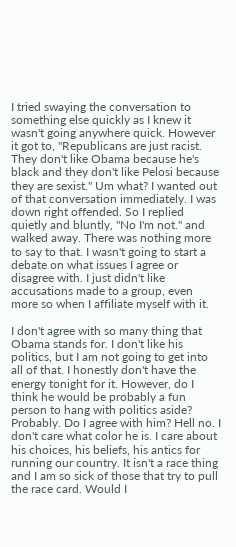I tried swaying the conversation to something else quickly as I knew it wasn't going anywhere quick. However it got to, "Republicans are just racist. They don't like Obama because he's black and they don't like Pelosi because they are sexist." Um what? I wanted out of that conversation immediately. I was down right offended. So I replied quietly and bluntly, "No I'm not." and walked away. There was nothing more to say to that. I wasn't going to start a debate on what issues I agree or disagree with. I just didn't like accusations made to a group, even more so when I affiliate myself with it.

I don't agree with so many thing that Obama stands for. I don't like his politics, but I am not going to get into all of that. I honestly don't have the energy tonight for it. However, do I think he would be probably a fun person to hang with politics aside? Probably. Do I agree with him? Hell no. I don't care what color he is. I care about his choices, his beliefs, his antics for running our country. It isn't a race thing and I am so sick of those that try to pull the race card. Would I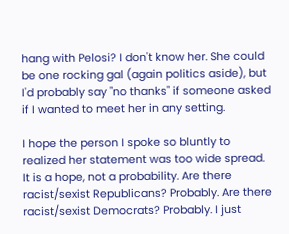hang with Pelosi? I don't know her. She could be one rocking gal (again politics aside), but I'd probably say "no thanks" if someone asked if I wanted to meet her in any setting.

I hope the person I spoke so bluntly to realized her statement was too wide spread. It is a hope, not a probability. Are there racist/sexist Republicans? Probably. Are there racist/sexist Democrats? Probably. I just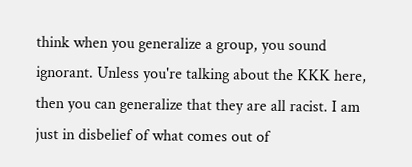think when you generalize a group, you sound ignorant. Unless you're talking about the KKK here, then you can generalize that they are all racist. I am just in disbelief of what comes out of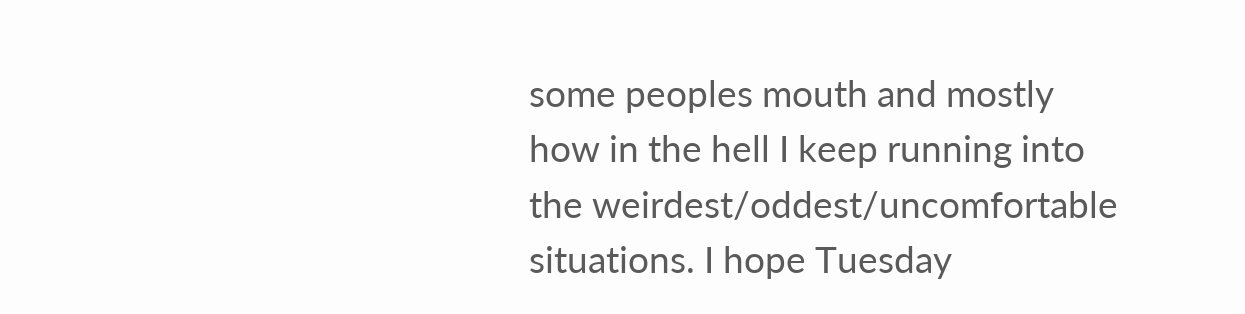some peoples mouth and mostly how in the hell I keep running into the weirdest/oddest/uncomfortable situations. I hope Tuesday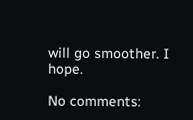will go smoother. I hope.

No comments: